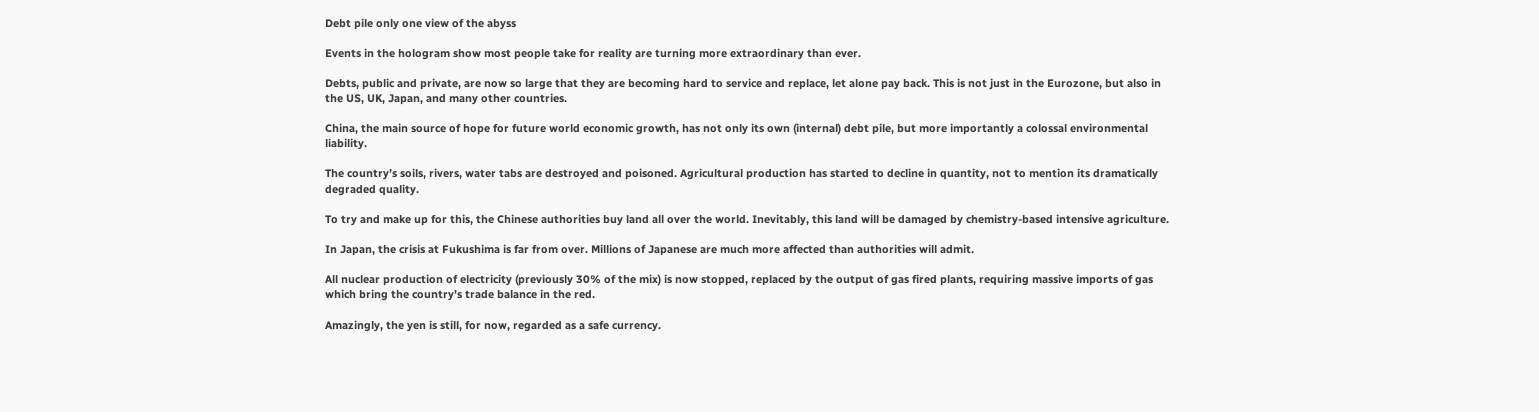Debt pile only one view of the abyss

Events in the hologram show most people take for reality are turning more extraordinary than ever.

Debts, public and private, are now so large that they are becoming hard to service and replace, let alone pay back. This is not just in the Eurozone, but also in the US, UK, Japan, and many other countries.

China, the main source of hope for future world economic growth, has not only its own (internal) debt pile, but more importantly a colossal environmental liability.

The country’s soils, rivers, water tabs are destroyed and poisoned. Agricultural production has started to decline in quantity, not to mention its dramatically degraded quality.

To try and make up for this, the Chinese authorities buy land all over the world. Inevitably, this land will be damaged by chemistry-based intensive agriculture.

In Japan, the crisis at Fukushima is far from over. Millions of Japanese are much more affected than authorities will admit.

All nuclear production of electricity (previously 30% of the mix) is now stopped, replaced by the output of gas fired plants, requiring massive imports of gas which bring the country’s trade balance in the red.

Amazingly, the yen is still, for now, regarded as a safe currency.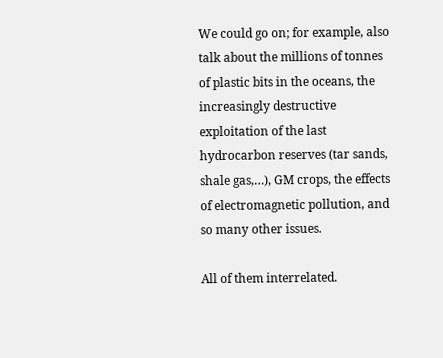We could go on; for example, also talk about the millions of tonnes of plastic bits in the oceans, the increasingly destructive exploitation of the last hydrocarbon reserves (tar sands, shale gas,…), GM crops, the effects of electromagnetic pollution, and so many other issues.

All of them interrelated.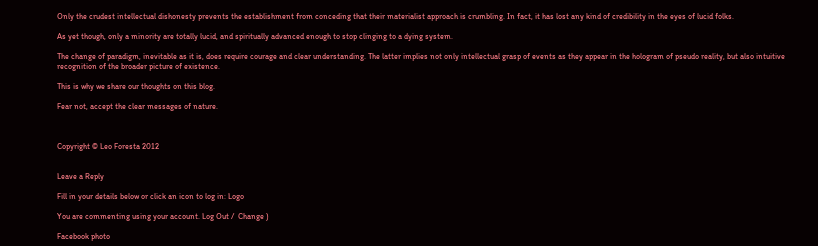Only the crudest intellectual dishonesty prevents the establishment from conceding that their materialist approach is crumbling. In fact, it has lost any kind of credibility in the eyes of lucid folks.

As yet though, only a minority are totally lucid, and spiritually advanced enough to stop clinging to a dying system.

The change of paradigm, inevitable as it is, does require courage and clear understanding. The latter implies not only intellectual grasp of events as they appear in the hologram of pseudo reality, but also intuitive recognition of the broader picture of existence.

This is why we share our thoughts on this blog.

Fear not, accept the clear messages of nature.



Copyright © Leo Foresta 2012


Leave a Reply

Fill in your details below or click an icon to log in: Logo

You are commenting using your account. Log Out /  Change )

Facebook photo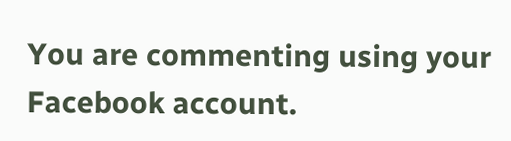You are commenting using your Facebook account.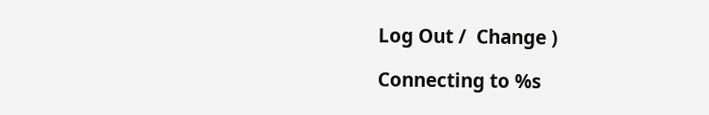Log Out /  Change )

Connecting to %s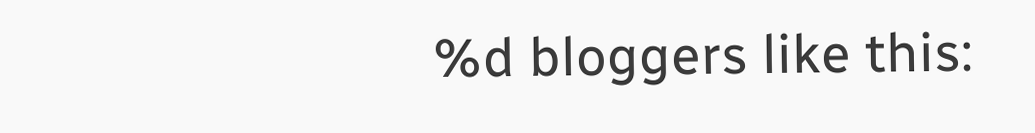%d bloggers like this: